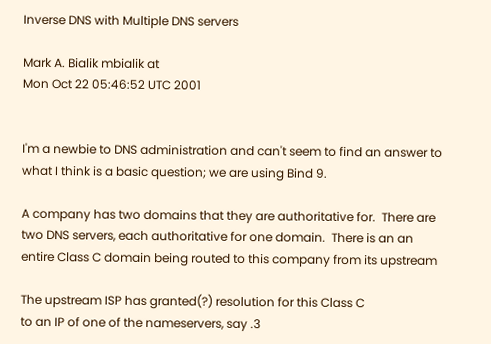Inverse DNS with Multiple DNS servers

Mark A. Bialik mbialik at
Mon Oct 22 05:46:52 UTC 2001


I'm a newbie to DNS administration and can't seem to find an answer to
what I think is a basic question; we are using Bind 9.

A company has two domains that they are authoritative for.  There are
two DNS servers, each authoritative for one domain.  There is an an
entire Class C domain being routed to this company from its upstream

The upstream ISP has granted(?) resolution for this Class C
to an IP of one of the nameservers, say .3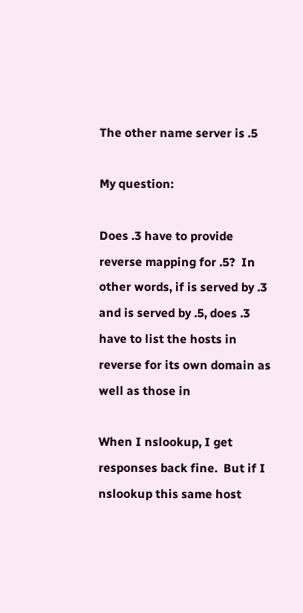The other name server is .5

My question:

Does .3 have to provide reverse mapping for .5?  In other words, if is served by .3 and is served by .5, does .3
have to list the hosts in reverse for its own domain as well as those in

When I nslookup, I get responses back fine.  But if I
nslookup this same host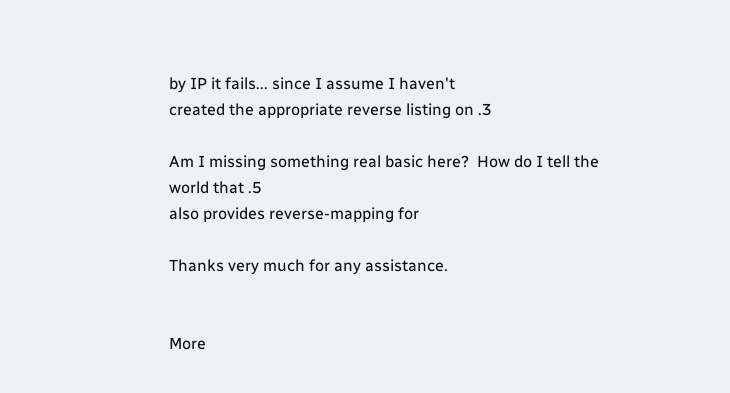by IP it fails... since I assume I haven't
created the appropriate reverse listing on .3

Am I missing something real basic here?  How do I tell the world that .5
also provides reverse-mapping for

Thanks very much for any assistance.


More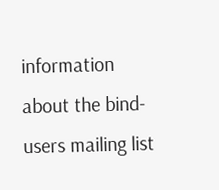information about the bind-users mailing list